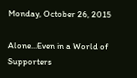Monday, October 26, 2015

Alone...Even in a World of Supporters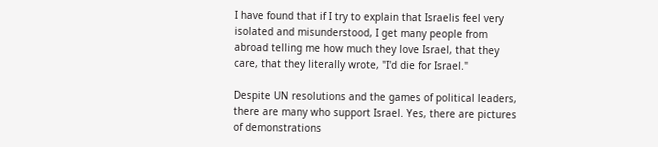I have found that if I try to explain that Israelis feel very isolated and misunderstood, I get many people from abroad telling me how much they love Israel, that they care, that they literally wrote, "I'd die for Israel."

Despite UN resolutions and the games of political leaders, there are many who support Israel. Yes, there are pictures of demonstrations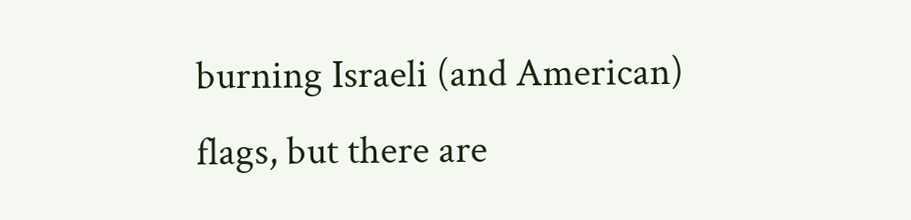burning Israeli (and American) flags, but there are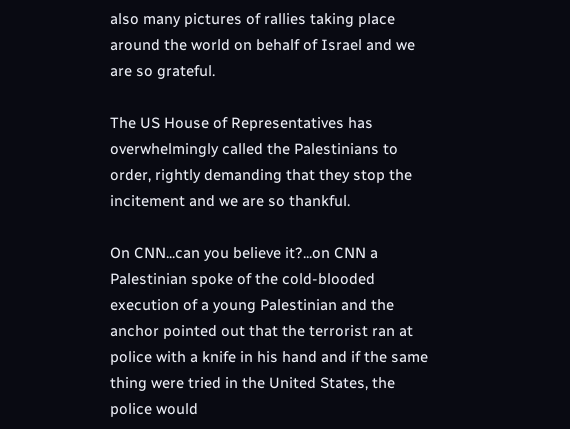also many pictures of rallies taking place around the world on behalf of Israel and we are so grateful.

The US House of Representatives has overwhelmingly called the Palestinians to order, rightly demanding that they stop the incitement and we are so thankful.

On CNN...can you believe it?...on CNN a Palestinian spoke of the cold-blooded execution of a young Palestinian and the anchor pointed out that the terrorist ran at police with a knife in his hand and if the same thing were tried in the United States, the police would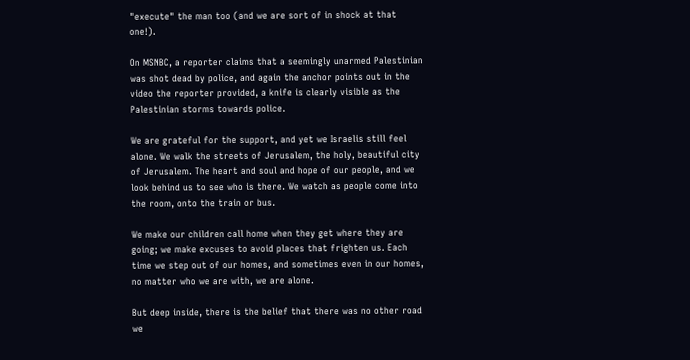"execute" the man too (and we are sort of in shock at that one!).

On MSNBC, a reporter claims that a seemingly unarmed Palestinian was shot dead by police, and again the anchor points out in the video the reporter provided, a knife is clearly visible as the Palestinian storms towards police.

We are grateful for the support, and yet we Israelis still feel alone. We walk the streets of Jerusalem, the holy, beautiful city of Jerusalem. The heart and soul and hope of our people, and we look behind us to see who is there. We watch as people come into the room, onto the train or bus.

We make our children call home when they get where they are going; we make excuses to avoid places that frighten us. Each time we step out of our homes, and sometimes even in our homes, no matter who we are with, we are alone.

But deep inside, there is the belief that there was no other road we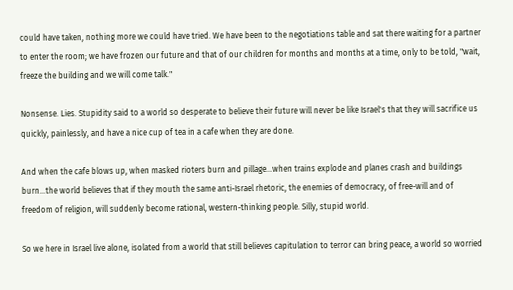could have taken, nothing more we could have tried. We have been to the negotiations table and sat there waiting for a partner to enter the room; we have frozen our future and that of our children for months and months at a time, only to be told, "wait, freeze the building and we will come talk."

Nonsense. Lies. Stupidity said to a world so desperate to believe their future will never be like Israel's that they will sacrifice us quickly, painlessly, and have a nice cup of tea in a cafe when they are done.

And when the cafe blows up, when masked rioters burn and pillage...when trains explode and planes crash and buildings burn...the world believes that if they mouth the same anti-Israel rhetoric, the enemies of democracy, of free-will and of freedom of religion, will suddenly become rational, western-thinking people. Silly, stupid world.

So we here in Israel live alone, isolated from a world that still believes capitulation to terror can bring peace, a world so worried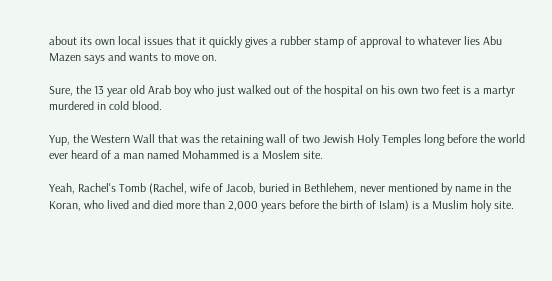about its own local issues that it quickly gives a rubber stamp of approval to whatever lies Abu Mazen says and wants to move on.

Sure, the 13 year old Arab boy who just walked out of the hospital on his own two feet is a martyr murdered in cold blood.

Yup, the Western Wall that was the retaining wall of two Jewish Holy Temples long before the world ever heard of a man named Mohammed is a Moslem site.

Yeah, Rachel's Tomb (Rachel, wife of Jacob, buried in Bethlehem, never mentioned by name in the Koran, who lived and died more than 2,000 years before the birth of Islam) is a Muslim holy site.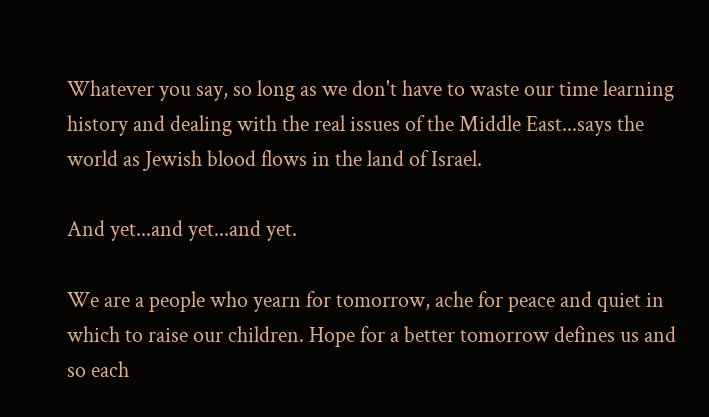Whatever you say, so long as we don't have to waste our time learning history and dealing with the real issues of the Middle East...says the world as Jewish blood flows in the land of Israel.

And yet...and yet...and yet.

We are a people who yearn for tomorrow, ache for peace and quiet in which to raise our children. Hope for a better tomorrow defines us and so each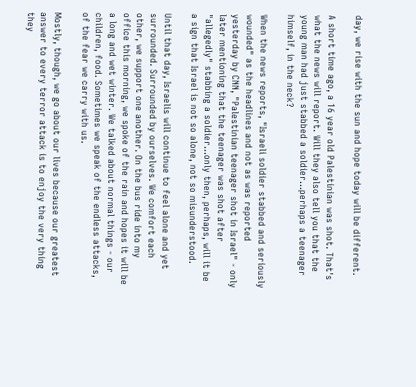day, we rise with the sun and hope today will be different.

A short time ago, a 16 year old Palestinian was shot. That's what the news will report. Will they also tell you that the young man had just stabbed a soldier...perhaps a teenager himself, in the neck?

When the news reports, "Israeli soldier stabbed and seriously wounded" as the headlines and not as was reported yesterday by CNN, "Palestinian teenager shot in Israel" - only later mentioning that the teenager was shot after "allegedly" stabbing a soldier...only then, perhaps, will it be a sign that Israel is not so alone, not so misunderstood.

Until that day, Israelis will continue to feel alone and yet surrounded. Surrounded by ourselves. We comfort each other, we support one another. On the bus ride into my office this morning, we spoke of the rain and hopes it will be a long and wet winter. We talked about normal things - our children, food. Sometimes we speak of the endless attacks, of the fear we carry with us.

Mostly, though, we go about our lives because our greatest answer to every terror attack is to enjoy the very thing they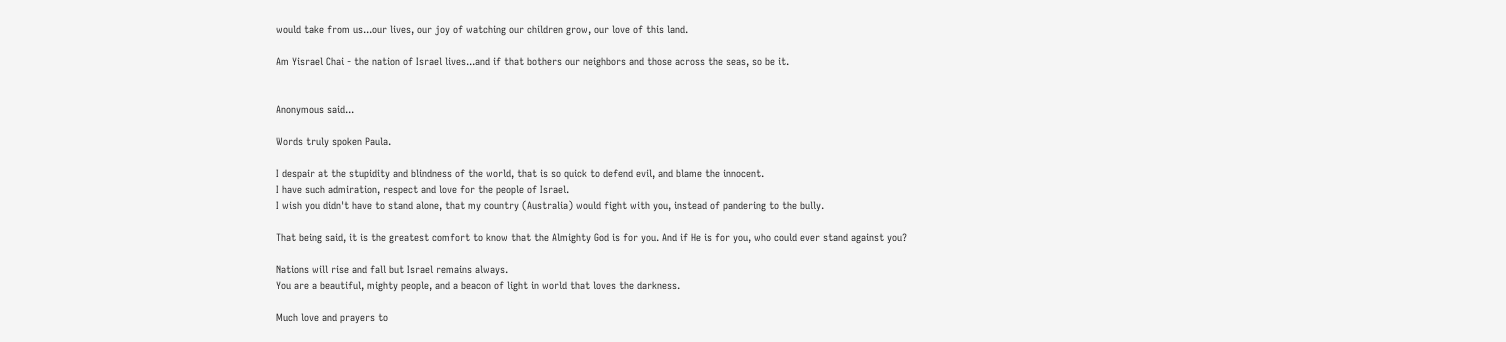would take from us...our lives, our joy of watching our children grow, our love of this land.

Am Yisrael Chai - the nation of Israel lives...and if that bothers our neighbors and those across the seas, so be it.


Anonymous said...

Words truly spoken Paula.

I despair at the stupidity and blindness of the world, that is so quick to defend evil, and blame the innocent.
I have such admiration, respect and love for the people of Israel.
I wish you didn't have to stand alone, that my country (Australia) would fight with you, instead of pandering to the bully.

That being said, it is the greatest comfort to know that the Almighty God is for you. And if He is for you, who could ever stand against you?

Nations will rise and fall but Israel remains always.
You are a beautiful, mighty people, and a beacon of light in world that loves the darkness.

Much love and prayers to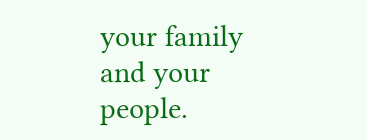your family and your people.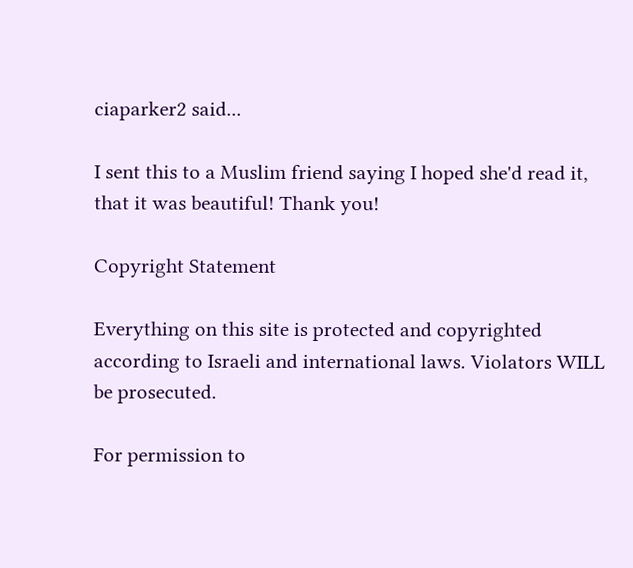ciaparker2 said...

I sent this to a Muslim friend saying I hoped she'd read it, that it was beautiful! Thank you!

Copyright Statement

Everything on this site is protected and copyrighted according to Israeli and international laws. Violators WILL be prosecuted.

For permission to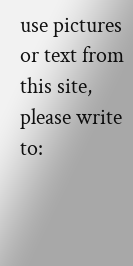use pictures or text from this site, please write to: